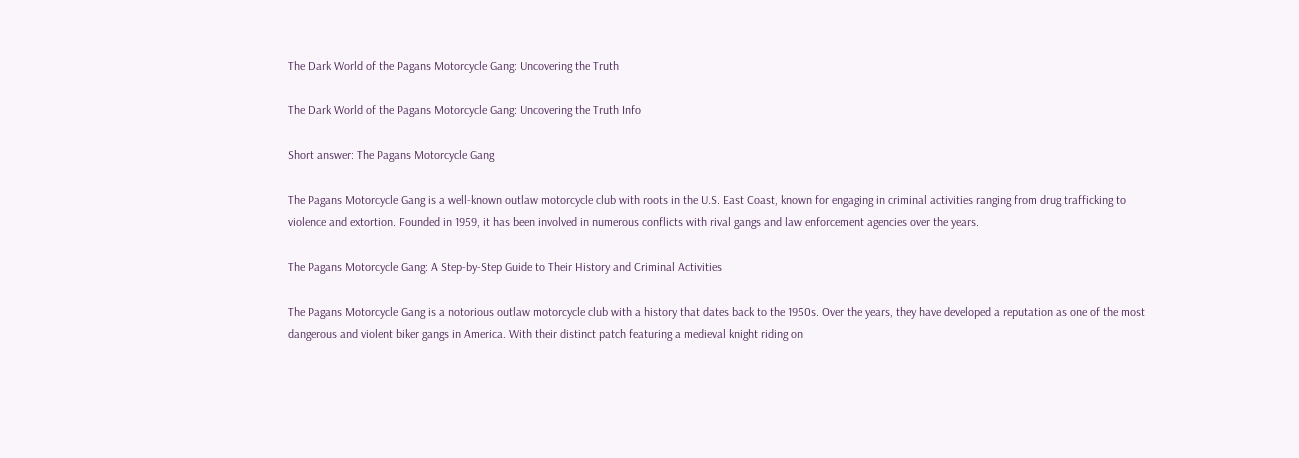The Dark World of the Pagans Motorcycle Gang: Uncovering the Truth

The Dark World of the Pagans Motorcycle Gang: Uncovering the Truth Info

Short answer: The Pagans Motorcycle Gang

The Pagans Motorcycle Gang is a well-known outlaw motorcycle club with roots in the U.S. East Coast, known for engaging in criminal activities ranging from drug trafficking to violence and extortion. Founded in 1959, it has been involved in numerous conflicts with rival gangs and law enforcement agencies over the years.

The Pagans Motorcycle Gang: A Step-by-Step Guide to Their History and Criminal Activities

The Pagans Motorcycle Gang is a notorious outlaw motorcycle club with a history that dates back to the 1950s. Over the years, they have developed a reputation as one of the most dangerous and violent biker gangs in America. With their distinct patch featuring a medieval knight riding on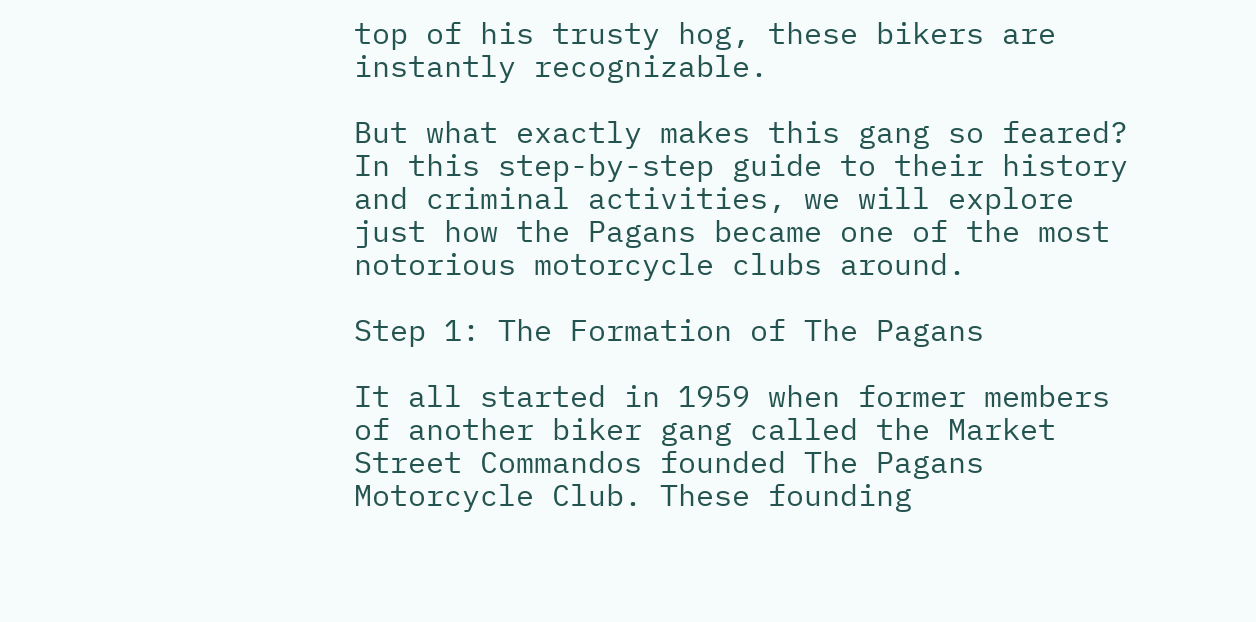top of his trusty hog, these bikers are instantly recognizable.

But what exactly makes this gang so feared? In this step-by-step guide to their history and criminal activities, we will explore just how the Pagans became one of the most notorious motorcycle clubs around.

Step 1: The Formation of The Pagans

It all started in 1959 when former members of another biker gang called the Market Street Commandos founded The Pagans Motorcycle Club. These founding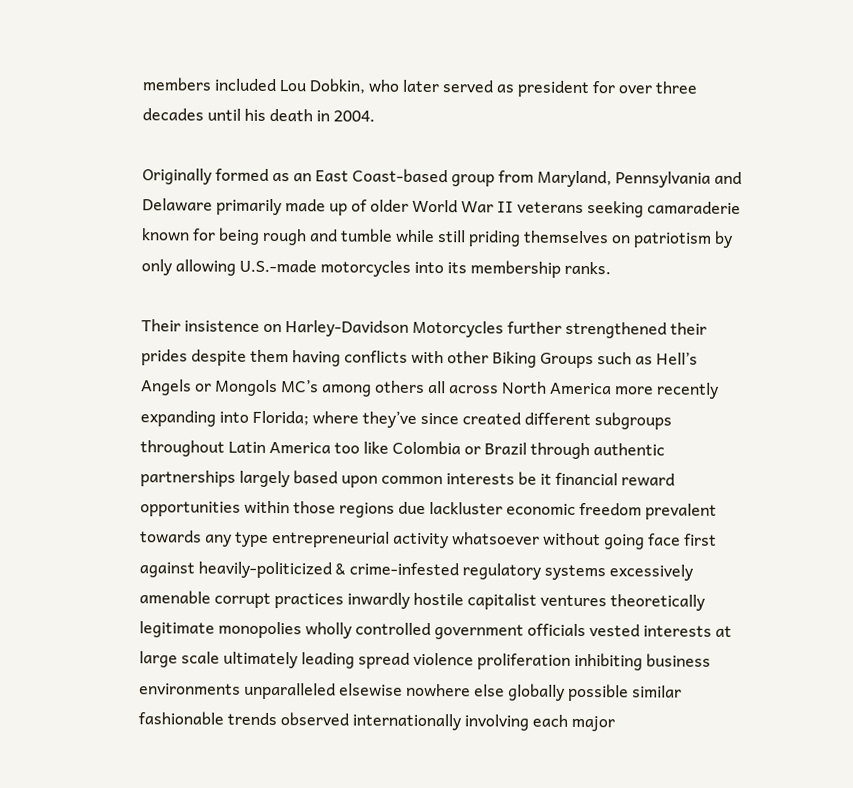members included Lou Dobkin, who later served as president for over three decades until his death in 2004.

Originally formed as an East Coast-based group from Maryland, Pennsylvania and Delaware primarily made up of older World War II veterans seeking camaraderie known for being rough and tumble while still priding themselves on patriotism by only allowing U.S.-made motorcycles into its membership ranks.

Their insistence on Harley-Davidson Motorcycles further strengthened their prides despite them having conflicts with other Biking Groups such as Hell’s Angels or Mongols MC’s among others all across North America more recently expanding into Florida; where they’ve since created different subgroups throughout Latin America too like Colombia or Brazil through authentic partnerships largely based upon common interests be it financial reward opportunities within those regions due lackluster economic freedom prevalent towards any type entrepreneurial activity whatsoever without going face first against heavily-politicized & crime-infested regulatory systems excessively amenable corrupt practices inwardly hostile capitalist ventures theoretically legitimate monopolies wholly controlled government officials vested interests at large scale ultimately leading spread violence proliferation inhibiting business environments unparalleled elsewise nowhere else globally possible similar fashionable trends observed internationally involving each major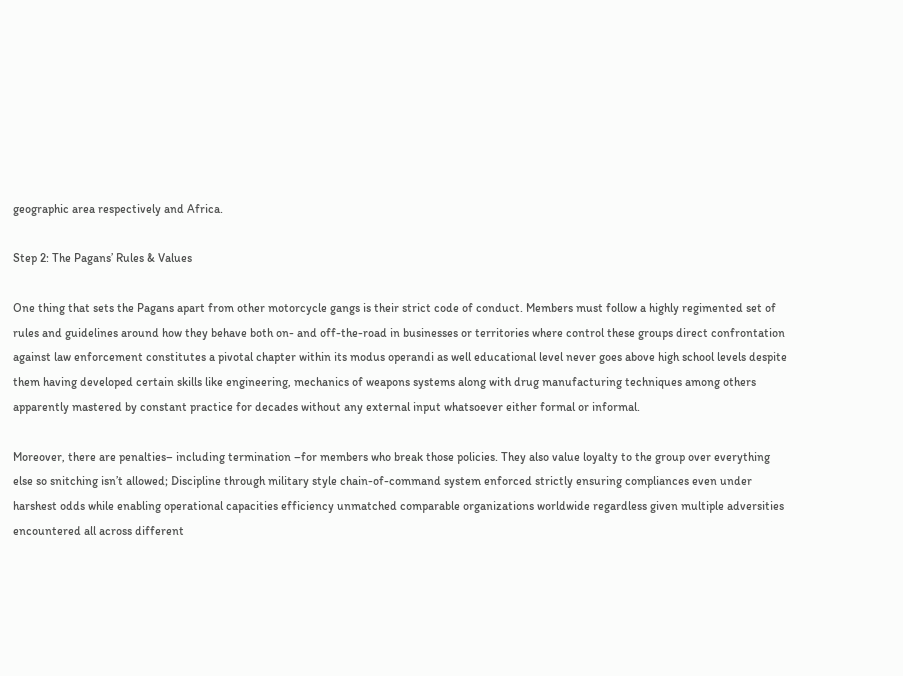geographic area respectively and Africa.

Step 2: The Pagans’ Rules & Values

One thing that sets the Pagans apart from other motorcycle gangs is their strict code of conduct. Members must follow a highly regimented set of rules and guidelines around how they behave both on- and off-the-road in businesses or territories where control these groups direct confrontation against law enforcement constitutes a pivotal chapter within its modus operandi as well educational level never goes above high school levels despite them having developed certain skills like engineering, mechanics of weapons systems along with drug manufacturing techniques among others apparently mastered by constant practice for decades without any external input whatsoever either formal or informal.

Moreover, there are penalties– including termination –for members who break those policies. They also value loyalty to the group over everything else so snitching isn’t allowed; Discipline through military style chain-of-command system enforced strictly ensuring compliances even under harshest odds while enabling operational capacities efficiency unmatched comparable organizations worldwide regardless given multiple adversities encountered all across different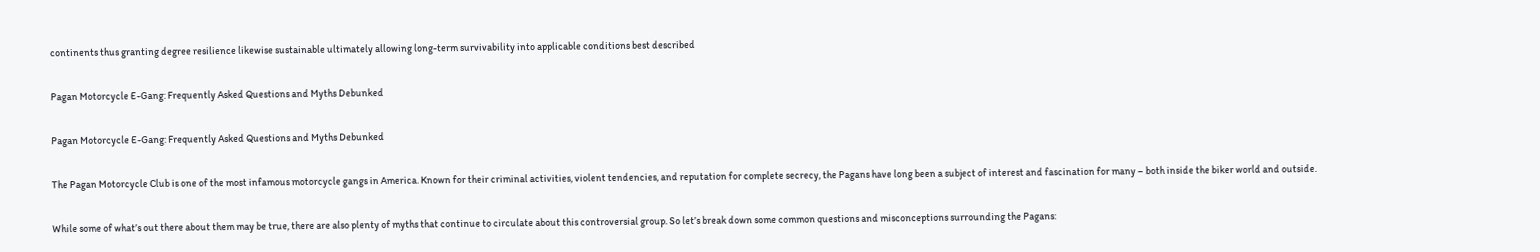continents thus granting degree resilience likewise sustainable ultimately allowing long-term survivability into applicable conditions best described

Pagan Motorcycle E-Gang: Frequently Asked Questions and Myths Debunked

Pagan Motorcycle E-Gang: Frequently Asked Questions and Myths Debunked

The Pagan Motorcycle Club is one of the most infamous motorcycle gangs in America. Known for their criminal activities, violent tendencies, and reputation for complete secrecy, the Pagans have long been a subject of interest and fascination for many – both inside the biker world and outside.

While some of what’s out there about them may be true, there are also plenty of myths that continue to circulate about this controversial group. So let’s break down some common questions and misconceptions surrounding the Pagans: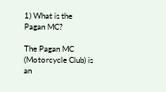1) What is the Pagan MC?

The Pagan MC (Motorcycle Club) is an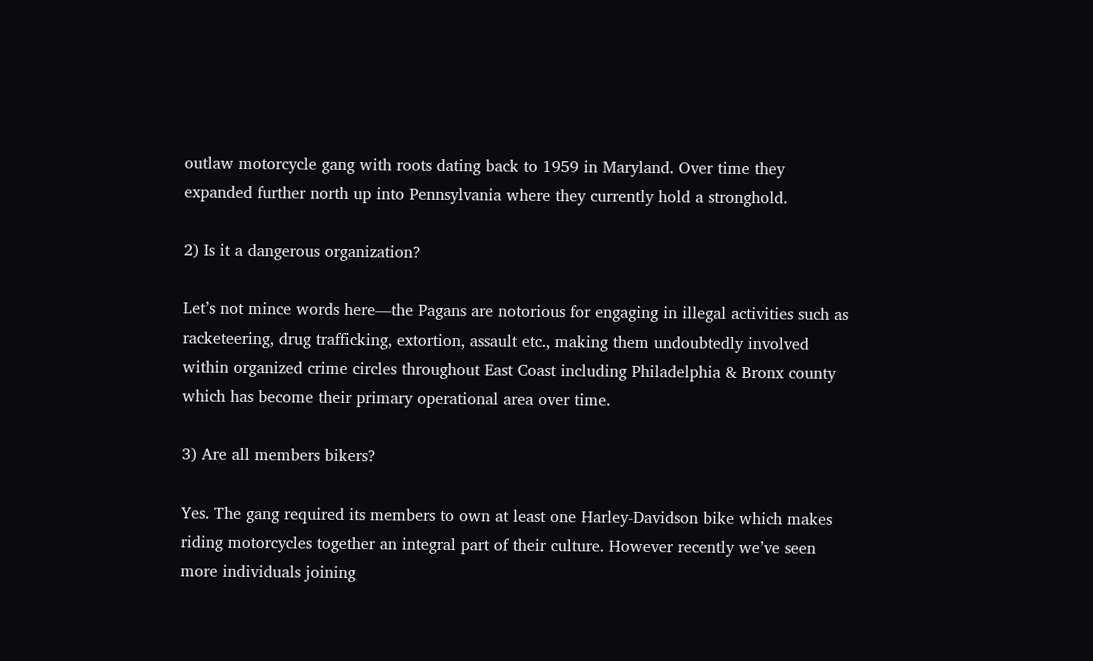outlaw motorcycle gang with roots dating back to 1959 in Maryland. Over time they expanded further north up into Pennsylvania where they currently hold a stronghold.

2) Is it a dangerous organization?

Let’s not mince words here—the Pagans are notorious for engaging in illegal activities such as racketeering, drug trafficking, extortion, assault etc., making them undoubtedly involved within organized crime circles throughout East Coast including Philadelphia & Bronx county which has become their primary operational area over time.

3) Are all members bikers?

Yes. The gang required its members to own at least one Harley-Davidson bike which makes riding motorcycles together an integral part of their culture. However recently we’ve seen more individuals joining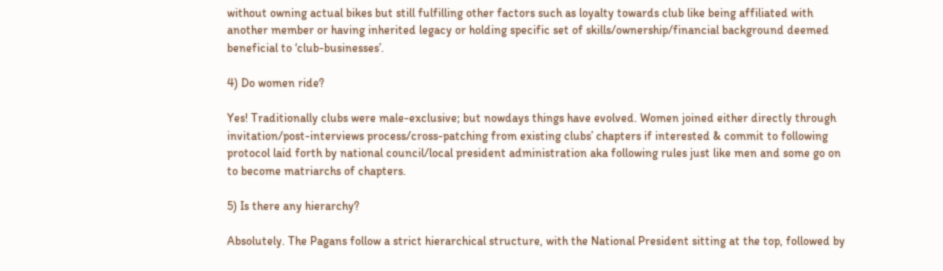without owning actual bikes but still fulfilling other factors such as loyalty towards club like being affiliated with another member or having inherited legacy or holding specific set of skills/ownership/financial background deemed beneficial to ‘club-businesses’.

4) Do women ride?

Yes! Traditionally clubs were male-exclusive; but nowdays things have evolved. Women joined either directly through invitation/post-interviews process/cross-patching from existing clubs’ chapters if interested & commit to following protocol laid forth by national council/local president administration aka following rules just like men and some go on to become matriarchs of chapters.

5) Is there any hierarchy?

Absolutely. The Pagans follow a strict hierarchical structure, with the National President sitting at the top, followed by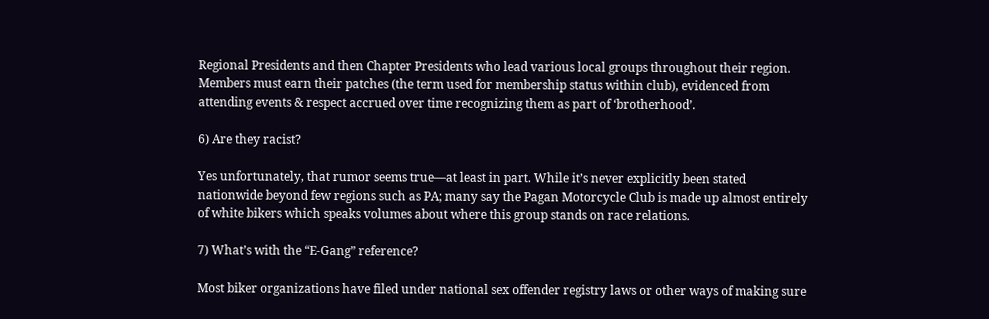Regional Presidents and then Chapter Presidents who lead various local groups throughout their region. Members must earn their patches (the term used for membership status within club), evidenced from attending events & respect accrued over time recognizing them as part of ‘brotherhood’.

6) Are they racist?

Yes unfortunately, that rumor seems true—at least in part. While it’s never explicitly been stated nationwide beyond few regions such as PA; many say the Pagan Motorcycle Club is made up almost entirely of white bikers which speaks volumes about where this group stands on race relations.

7) What’s with the “E-Gang” reference?

Most biker organizations have filed under national sex offender registry laws or other ways of making sure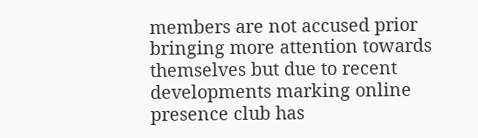members are not accused prior bringing more attention towards themselves but due to recent developments marking online presence club has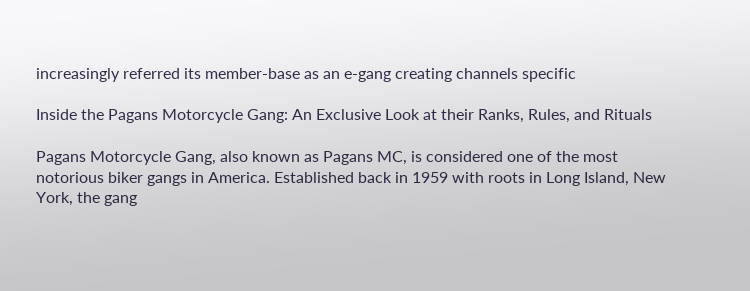increasingly referred its member-base as an e-gang creating channels specific

Inside the Pagans Motorcycle Gang: An Exclusive Look at their Ranks, Rules, and Rituals

Pagans Motorcycle Gang, also known as Pagans MC, is considered one of the most notorious biker gangs in America. Established back in 1959 with roots in Long Island, New York, the gang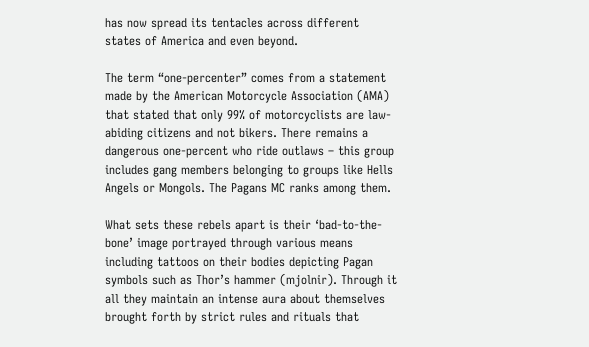has now spread its tentacles across different states of America and even beyond.

The term “one-percenter” comes from a statement made by the American Motorcycle Association (AMA) that stated that only 99% of motorcyclists are law-abiding citizens and not bikers. There remains a dangerous one-percent who ride outlaws – this group includes gang members belonging to groups like Hells Angels or Mongols. The Pagans MC ranks among them.

What sets these rebels apart is their ‘bad-to-the-bone’ image portrayed through various means including tattoos on their bodies depicting Pagan symbols such as Thor’s hammer (mjolnir). Through it all they maintain an intense aura about themselves brought forth by strict rules and rituals that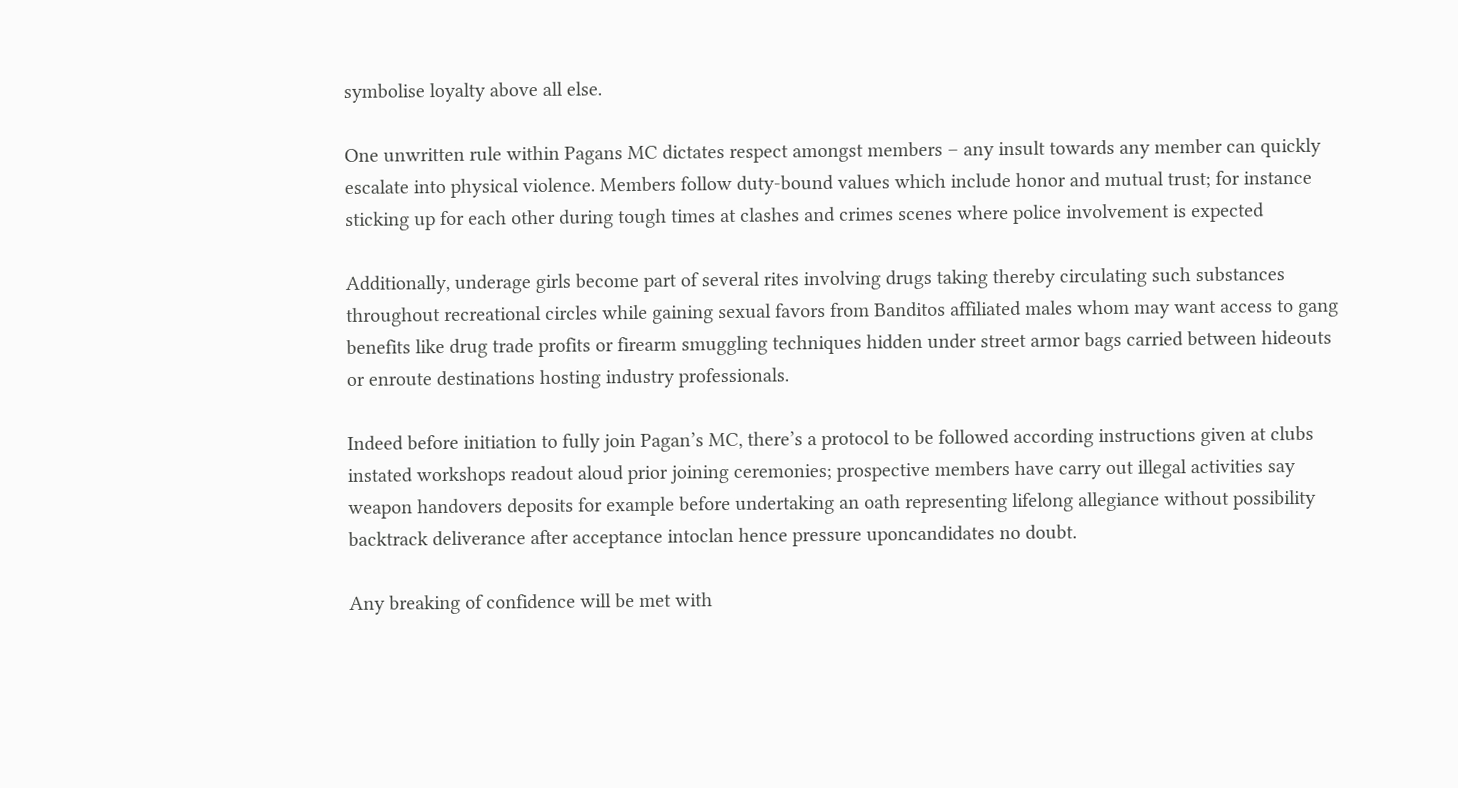symbolise loyalty above all else.

One unwritten rule within Pagans MC dictates respect amongst members – any insult towards any member can quickly escalate into physical violence. Members follow duty-bound values which include honor and mutual trust; for instance sticking up for each other during tough times at clashes and crimes scenes where police involvement is expected

Additionally, underage girls become part of several rites involving drugs taking thereby circulating such substances throughout recreational circles while gaining sexual favors from Banditos affiliated males whom may want access to gang benefits like drug trade profits or firearm smuggling techniques hidden under street armor bags carried between hideouts or enroute destinations hosting industry professionals.

Indeed before initiation to fully join Pagan’s MC, there’s a protocol to be followed according instructions given at clubs instated workshops readout aloud prior joining ceremonies; prospective members have carry out illegal activities say weapon handovers deposits for example before undertaking an oath representing lifelong allegiance without possibility backtrack deliverance after acceptance intoclan hence pressure uponcandidates no doubt.

Any breaking of confidence will be met with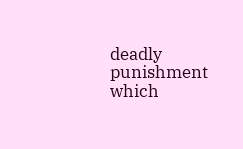deadly punishment which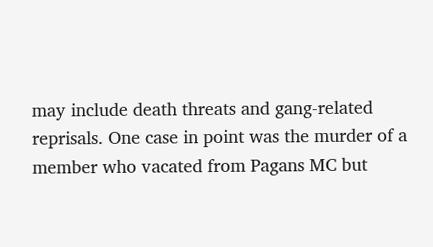may include death threats and gang-related reprisals. One case in point was the murder of a member who vacated from Pagans MC but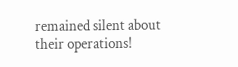remained silent about their operations!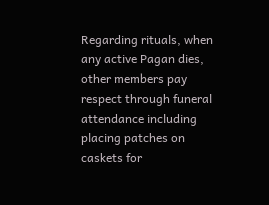Regarding rituals, when any active Pagan dies, other members pay respect through funeral attendance including placing patches on caskets for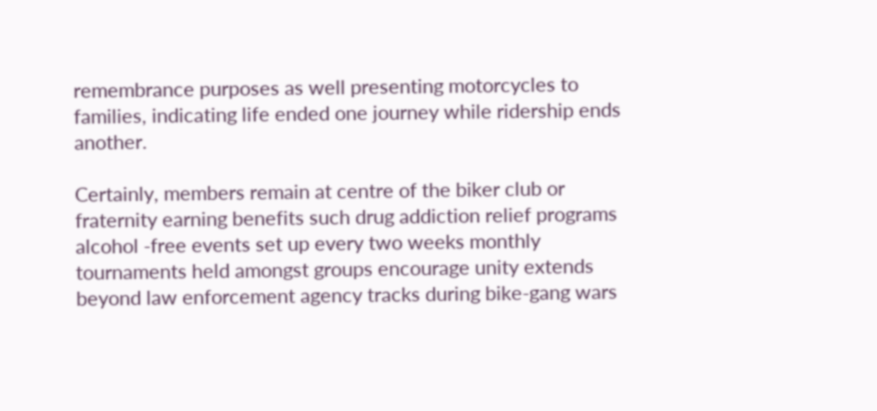remembrance purposes as well presenting motorcycles to families, indicating life ended one journey while ridership ends another.

Certainly, members remain at centre of the biker club or fraternity earning benefits such drug addiction relief programs alcohol -free events set up every two weeks monthly tournaments held amongst groups encourage unity extends beyond law enforcement agency tracks during bike-gang wars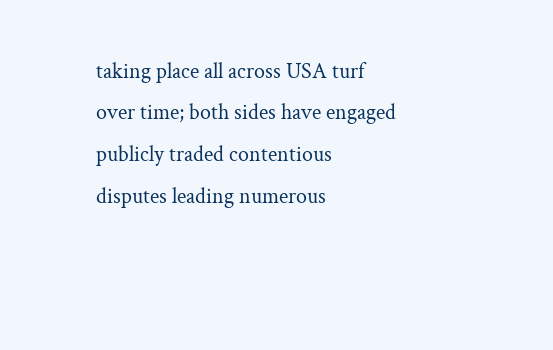taking place all across USA turf over time; both sides have engaged publicly traded contentious disputes leading numerous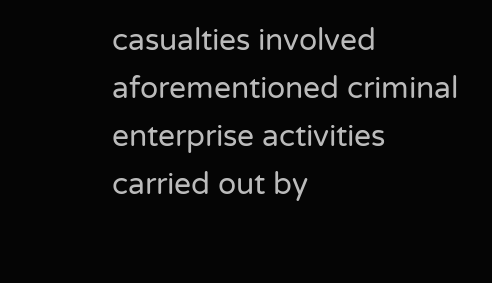casualties involved aforementioned criminal enterprise activities carried out by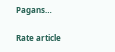Pagans…

Rate article